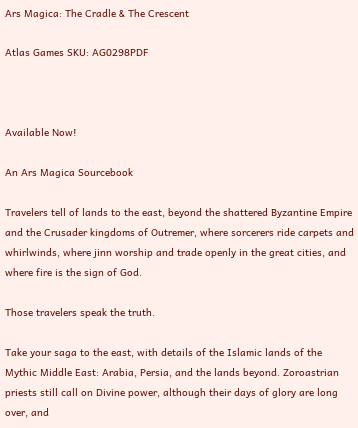Ars Magica: The Cradle & The Crescent

Atlas Games SKU: AG0298PDF



Available Now!

An Ars Magica Sourcebook

Travelers tell of lands to the east, beyond the shattered Byzantine Empire and the Crusader kingdoms of Outremer, where sorcerers ride carpets and whirlwinds, where jinn worship and trade openly in the great cities, and where fire is the sign of God.

Those travelers speak the truth.

Take your saga to the east, with details of the Islamic lands of the Mythic Middle East: Arabia, Persia, and the lands beyond. Zoroastrian priests still call on Divine power, although their days of glory are long over, and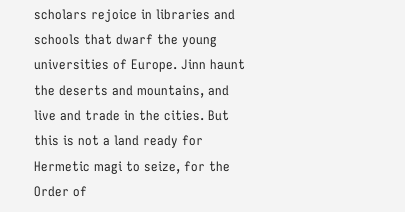scholars rejoice in libraries and schools that dwarf the young universities of Europe. Jinn haunt the deserts and mountains, and live and trade in the cities. But this is not a land ready for Hermetic magi to seize, for the Order of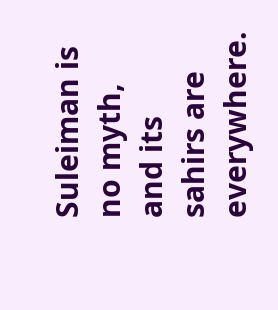Suleiman is no myth, and its sahirs are everywhere.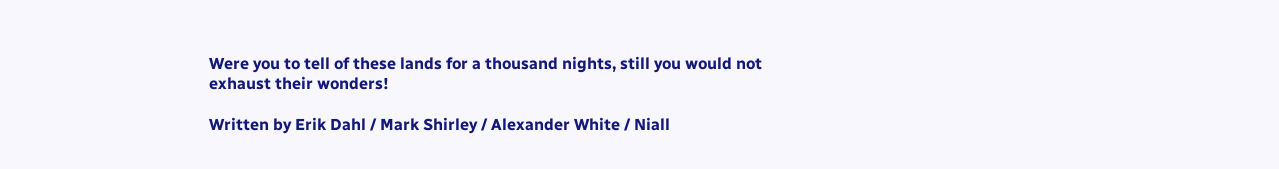Were you to tell of these lands for a thousand nights, still you would not exhaust their wonders!

Written by Erik Dahl / Mark Shirley / Alexander White / Niall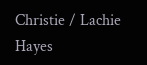Christie / Lachie Hayes